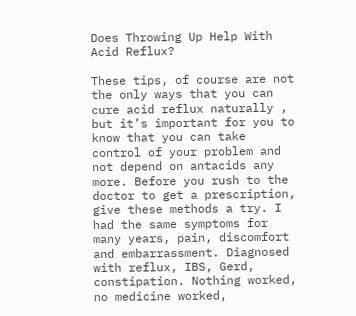Does Throwing Up Help With Acid Reflux?

These tips, of course are not the only ways that you can cure acid reflux naturally , but it’s important for you to know that you can take control of your problem and not depend on antacids any more. Before you rush to the doctor to get a prescription, give these methods a try. I had the same symptoms for many years, pain, discomfort and embarrassment. Diagnosed with reflux, IBS, Gerd, constipation. Nothing worked, no medicine worked,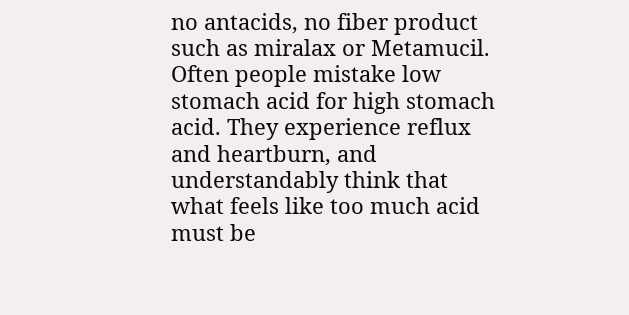no antacids, no fiber product such as miralax or Metamucil. Often people mistake low stomach acid for high stomach acid. They experience reflux and heartburn, and understandably think that what feels like too much acid must be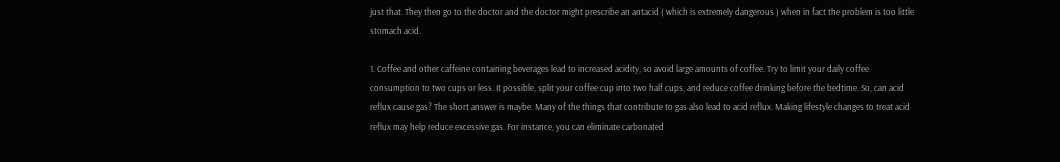just that. They then go to the doctor and the doctor might prescribe an antacid ( which is extremely dangerous ) when in fact the problem is too little stomach acid.

1. Coffee and other caffeine containing beverages lead to increased acidity, so avoid large amounts of coffee. Try to limit your daily coffee consumption to two cups or less. It possible, split your coffee cup into two half cups, and reduce coffee drinking before the bedtime. So, can acid reflux cause gas? The short answer is maybe. Many of the things that contribute to gas also lead to acid reflux. Making lifestyle changes to treat acid reflux may help reduce excessive gas. For instance, you can eliminate carbonated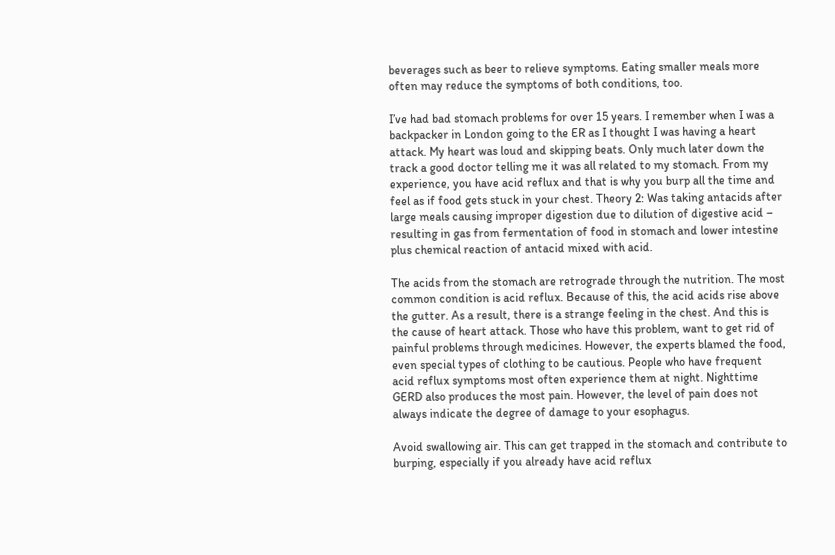beverages such as beer to relieve symptoms. Eating smaller meals more often may reduce the symptoms of both conditions, too.

I’ve had bad stomach problems for over 15 years. I remember when I was a backpacker in London going to the ER as I thought I was having a heart attack. My heart was loud and skipping beats. Only much later down the track a good doctor telling me it was all related to my stomach. From my experience, you have acid reflux and that is why you burp all the time and feel as if food gets stuck in your chest. Theory 2: Was taking antacids after large meals causing improper digestion due to dilution of digestive acid – resulting in gas from fermentation of food in stomach and lower intestine plus chemical reaction of antacid mixed with acid.

The acids from the stomach are retrograde through the nutrition. The most common condition is acid reflux. Because of this, the acid acids rise above the gutter. As a result, there is a strange feeling in the chest. And this is the cause of heart attack. Those who have this problem, want to get rid of painful problems through medicines. However, the experts blamed the food, even special types of clothing to be cautious. People who have frequent acid reflux symptoms most often experience them at night. Nighttime GERD also produces the most pain. However, the level of pain does not always indicate the degree of damage to your esophagus.

Avoid swallowing air. This can get trapped in the stomach and contribute to burping, especially if you already have acid reflux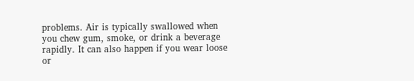problems. Air is typically swallowed when you chew gum, smoke, or drink a beverage rapidly. It can also happen if you wear loose or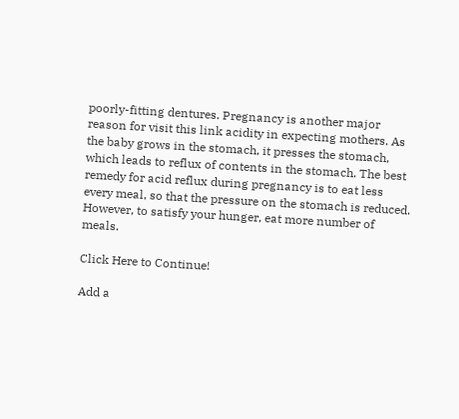poorly-fitting dentures. Pregnancy is another major reason for visit this link acidity in expecting mothers. As the baby grows in the stomach, it presses the stomach, which leads to reflux of contents in the stomach. The best remedy for acid reflux during pregnancy is to eat less every meal, so that the pressure on the stomach is reduced. However, to satisfy your hunger, eat more number of meals.

Click Here to Continue!

Add a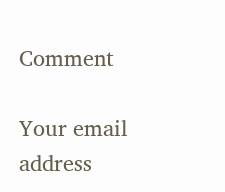Comment

Your email address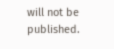will not be published.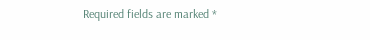Required fields are marked *